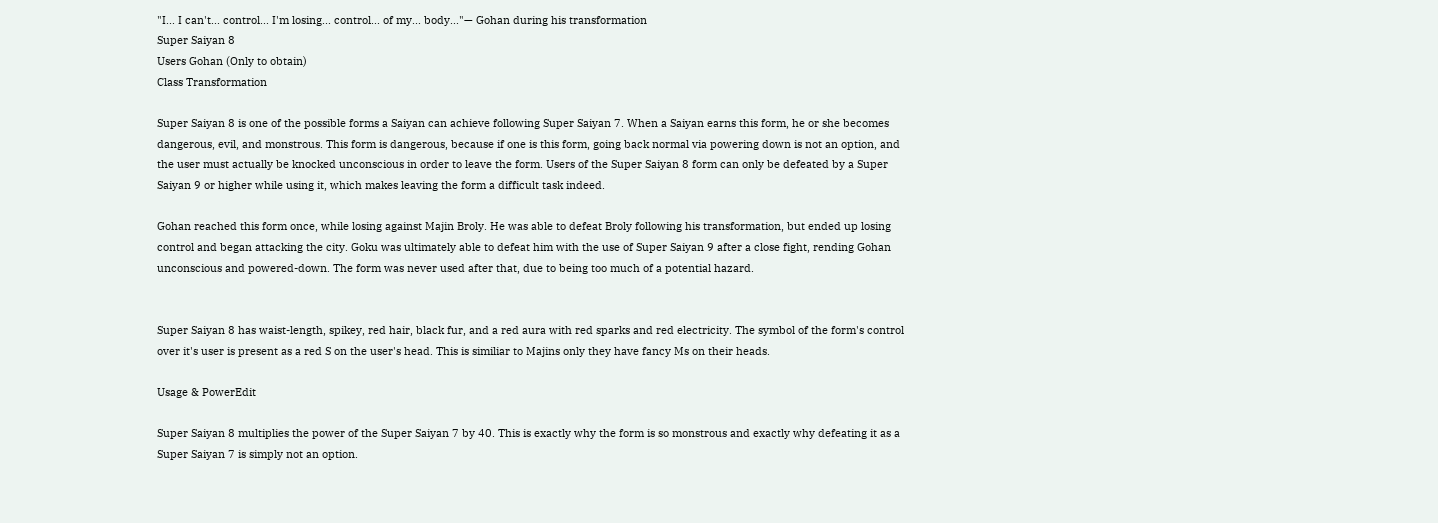"I... I can't... control... I'm losing... control... of my... body..."— Gohan during his transformation
Super Saiyan 8
Users Gohan (Only to obtain)
Class Transformation

Super Saiyan 8 is one of the possible forms a Saiyan can achieve following Super Saiyan 7. When a Saiyan earns this form, he or she becomes dangerous, evil, and monstrous. This form is dangerous, because if one is this form, going back normal via powering down is not an option, and the user must actually be knocked unconscious in order to leave the form. Users of the Super Saiyan 8 form can only be defeated by a Super Saiyan 9 or higher while using it, which makes leaving the form a difficult task indeed.

Gohan reached this form once, while losing against Majin Broly. He was able to defeat Broly following his transformation, but ended up losing control and began attacking the city. Goku was ultimately able to defeat him with the use of Super Saiyan 9 after a close fight, rending Gohan unconscious and powered-down. The form was never used after that, due to being too much of a potential hazard.


Super Saiyan 8 has waist-length, spikey, red hair, black fur, and a red aura with red sparks and red electricity. The symbol of the form's control over it's user is present as a red S on the user's head. This is similiar to Majins only they have fancy Ms on their heads.

Usage & PowerEdit

Super Saiyan 8 multiplies the power of the Super Saiyan 7 by 40. This is exactly why the form is so monstrous and exactly why defeating it as a Super Saiyan 7 is simply not an option.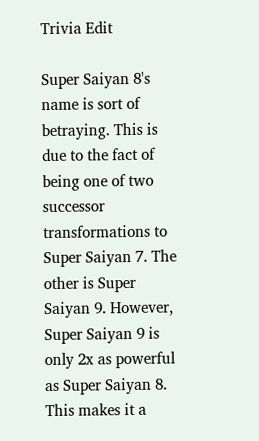Trivia Edit

Super Saiyan 8's name is sort of betraying. This is due to the fact of being one of two successor transformations to Super Saiyan 7. The other is Super Saiyan 9. However, Super Saiyan 9 is only 2x as powerful as Super Saiyan 8. This makes it a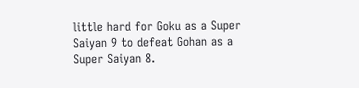little hard for Goku as a Super Saiyan 9 to defeat Gohan as a Super Saiyan 8.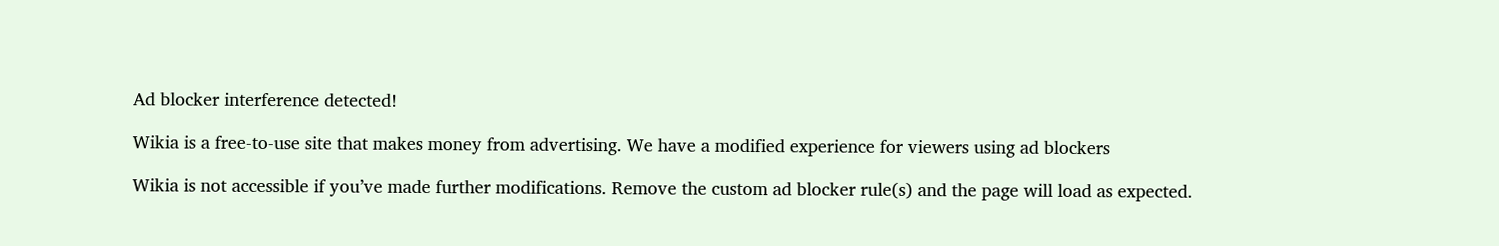Ad blocker interference detected!

Wikia is a free-to-use site that makes money from advertising. We have a modified experience for viewers using ad blockers

Wikia is not accessible if you’ve made further modifications. Remove the custom ad blocker rule(s) and the page will load as expected.